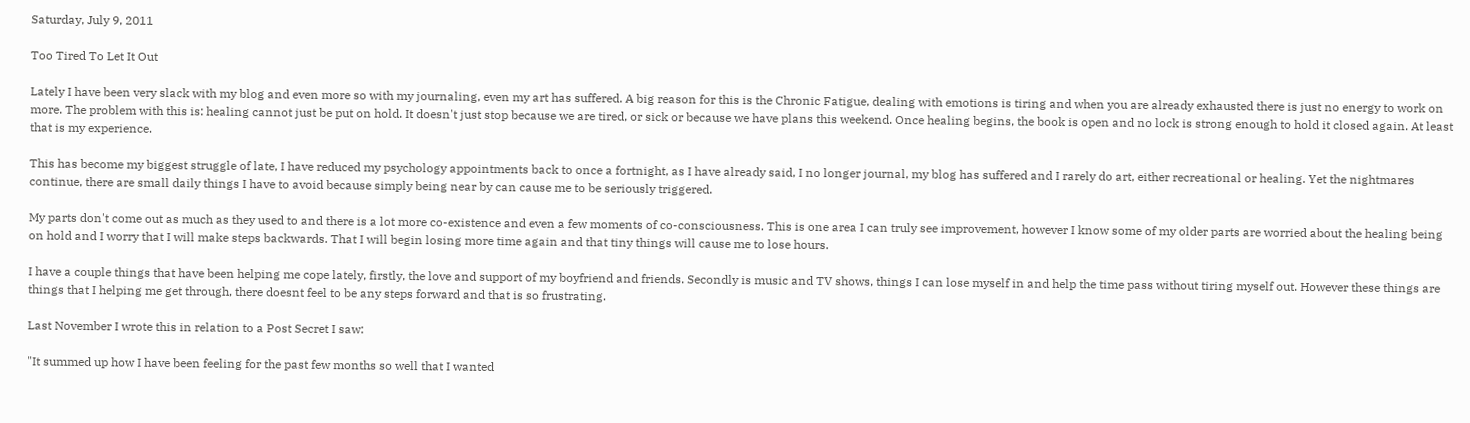Saturday, July 9, 2011

Too Tired To Let It Out

Lately I have been very slack with my blog and even more so with my journaling, even my art has suffered. A big reason for this is the Chronic Fatigue, dealing with emotions is tiring and when you are already exhausted there is just no energy to work on more. The problem with this is: healing cannot just be put on hold. It doesn't just stop because we are tired, or sick or because we have plans this weekend. Once healing begins, the book is open and no lock is strong enough to hold it closed again. At least that is my experience.

This has become my biggest struggle of late, I have reduced my psychology appointments back to once a fortnight, as I have already said, I no longer journal, my blog has suffered and I rarely do art, either recreational or healing. Yet the nightmares continue, there are small daily things I have to avoid because simply being near by can cause me to be seriously triggered.

My parts don't come out as much as they used to and there is a lot more co-existence and even a few moments of co-consciousness. This is one area I can truly see improvement, however I know some of my older parts are worried about the healing being on hold and I worry that I will make steps backwards. That I will begin losing more time again and that tiny things will cause me to lose hours.

I have a couple things that have been helping me cope lately, firstly, the love and support of my boyfriend and friends. Secondly is music and TV shows, things I can lose myself in and help the time pass without tiring myself out. However these things are things that I helping me get through, there doesnt feel to be any steps forward and that is so frustrating.

Last November I wrote this in relation to a Post Secret I saw:

"It summed up how I have been feeling for the past few months so well that I wanted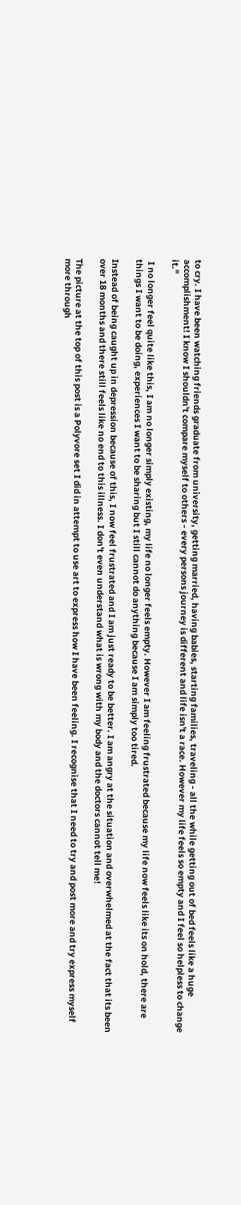to cry. I have been watching friends graduate from university, getting married, having babies, starting families, traveling - all the while getting out of bed feels like a huge accomplishment! I know I shouldn't compare myself to others - every persons journey is different and life isn't a race. However my life feels so empty and I feel so helpless to change it."

 I no longer feel quite like this, I am no longer simply existing, my life no longer feels empty. However I am feeling frustrated because my life now feels like its on hold, there are things I want to be doing, experiences I want to be sharing but I still cannot do anything because I am simply too tired.

Instead of being caught up in depression because of this, I now feel frustrated and I am just ready to be better. I am angry at the situation and overwhelmed at the fact that its been over 18 months and there still feels like no end to this illness. I don't even understand what is wrong with my body and the doctors cannot tell me!

The picture at the top of this post is a Polyvore set I did in attempt to use art to express how I have been feeling. I recognise that I need to try and post more and try express myself more through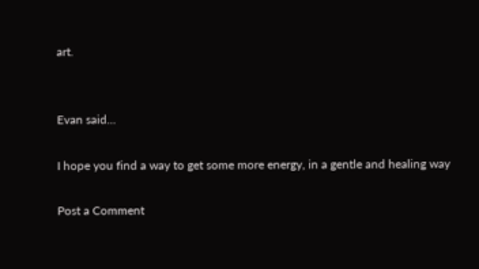art.


Evan said...

I hope you find a way to get some more energy, in a gentle and healing way

Post a Comment